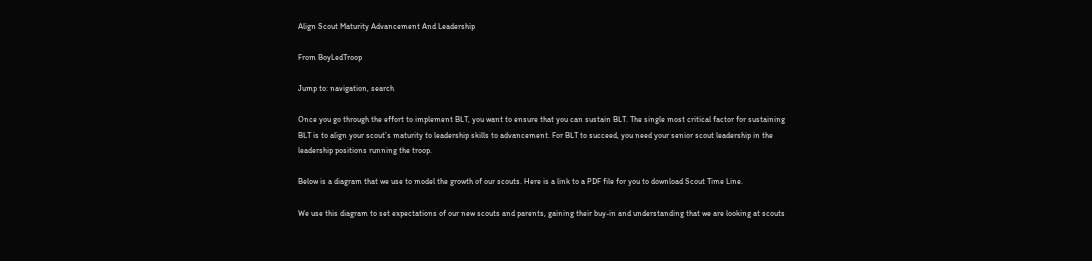Align Scout Maturity Advancement And Leadership

From BoyLedTroop

Jump to: navigation, search

Once you go through the effort to implement BLT, you want to ensure that you can sustain BLT. The single most critical factor for sustaining BLT is to align your scout’s maturity to leadership skills to advancement. For BLT to succeed, you need your senior scout leadership in the leadership positions running the troop.

Below is a diagram that we use to model the growth of our scouts. Here is a link to a PDF file for you to download Scout Time Line.

We use this diagram to set expectations of our new scouts and parents, gaining their buy-in and understanding that we are looking at scouts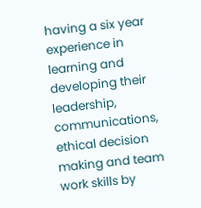having a six year experience in learning and developing their leadership, communications, ethical decision making and team work skills by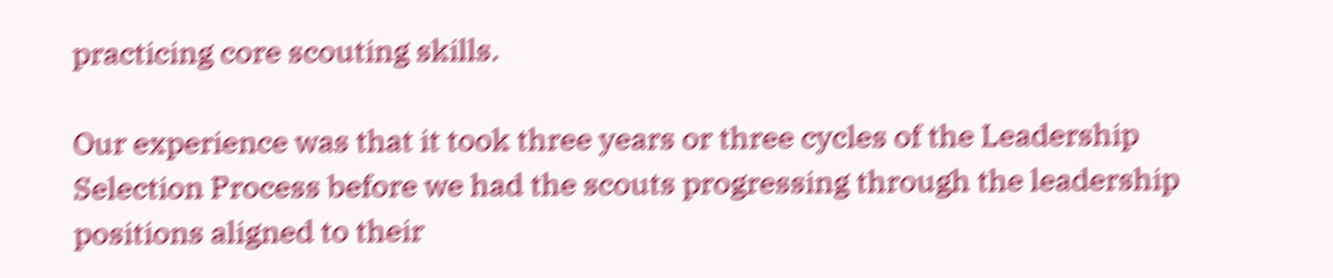practicing core scouting skills.

Our experience was that it took three years or three cycles of the Leadership Selection Process before we had the scouts progressing through the leadership positions aligned to their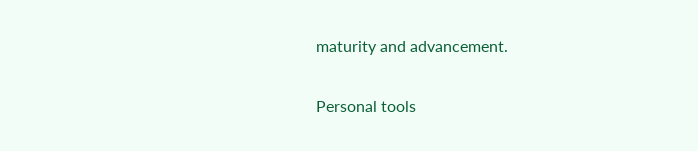maturity and advancement.

Personal tools